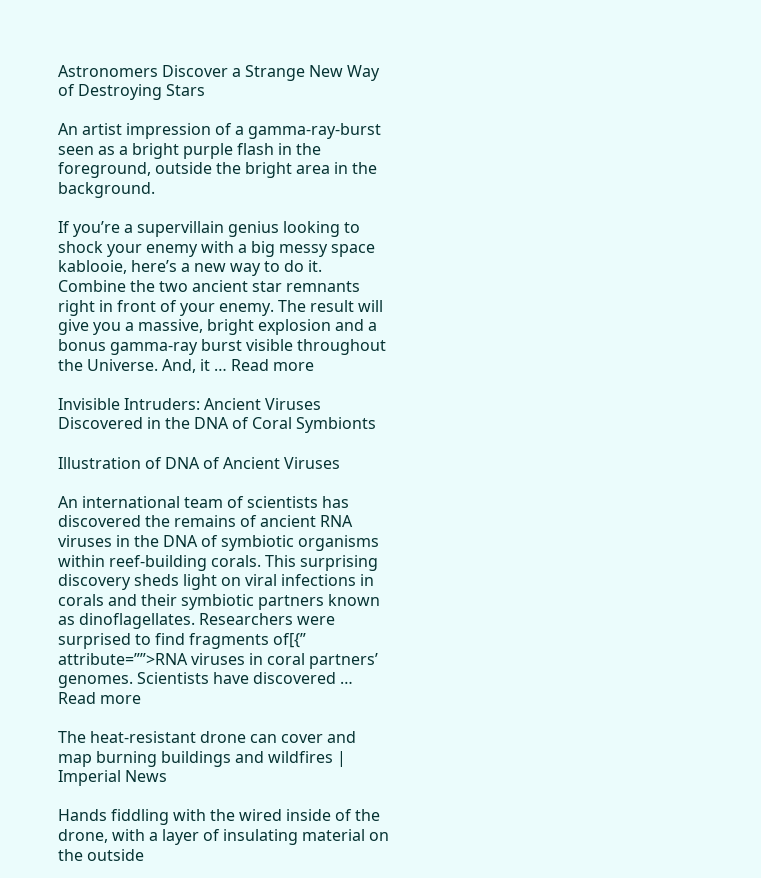Astronomers Discover a Strange New Way of Destroying Stars

An artist impression of a gamma-ray-burst seen as a bright purple flash in the foreground, outside the bright area in the background.

If you’re a supervillain genius looking to shock your enemy with a big messy space kablooie, here’s a new way to do it. Combine the two ancient star remnants right in front of your enemy. The result will give you a massive, bright explosion and a bonus gamma-ray burst visible throughout the Universe. And, it … Read more

Invisible Intruders: Ancient Viruses Discovered in the DNA of Coral Symbionts

Illustration of DNA of Ancient Viruses

An international team of scientists has discovered the remains of ancient RNA viruses in the DNA of symbiotic organisms within reef-building corals. This surprising discovery sheds light on viral infections in corals and their symbiotic partners known as dinoflagellates. Researchers were surprised to find fragments of[{” attribute=””>RNA viruses in coral partners’ genomes. Scientists have discovered … Read more

The heat-resistant drone can cover and map burning buildings and wildfires | Imperial News

Hands fiddling with the wired inside of the drone, with a layer of insulating material on the outside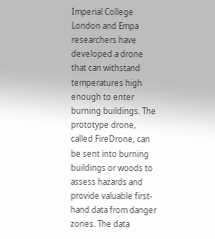Imperial College London and Empa researchers have developed a drone that can withstand temperatures high enough to enter burning buildings. The prototype drone, called FireDrone, can be sent into burning buildings or woods to assess hazards and provide valuable first-hand data from danger zones. The data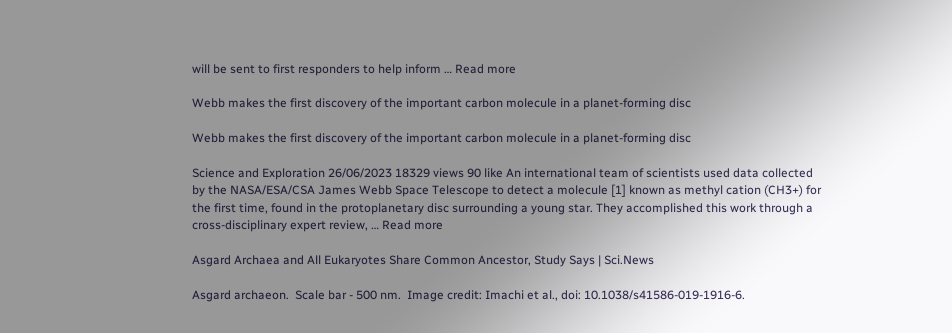will be sent to first responders to help inform … Read more

Webb makes the first discovery of the important carbon molecule in a planet-forming disc

Webb makes the first discovery of the important carbon molecule in a planet-forming disc

Science and Exploration 26/06/2023 18329 views 90 like An international team of scientists used data collected by the NASA/ESA/CSA James Webb Space Telescope to detect a molecule [1] known as methyl cation (CH3+) for the first time, found in the protoplanetary disc surrounding a young star. They accomplished this work through a cross-disciplinary expert review, … Read more

Asgard Archaea and All Eukaryotes Share Common Ancestor, Study Says | Sci.News

Asgard archaeon.  Scale bar - 500 nm.  Image credit: Imachi et al., doi: 10.1038/s41586-019-1916-6.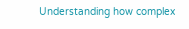Understanding how complex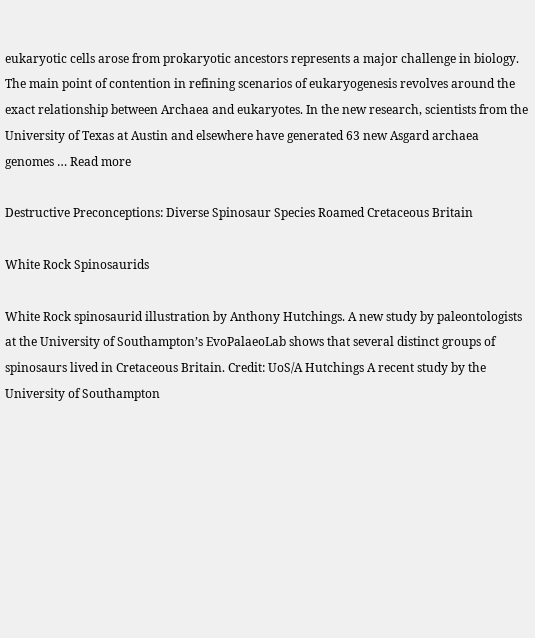eukaryotic cells arose from prokaryotic ancestors represents a major challenge in biology. The main point of contention in refining scenarios of eukaryogenesis revolves around the exact relationship between Archaea and eukaryotes. In the new research, scientists from the University of Texas at Austin and elsewhere have generated 63 new Asgard archaea genomes … Read more

Destructive Preconceptions: Diverse Spinosaur Species Roamed Cretaceous Britain

White Rock Spinosaurids

White Rock spinosaurid illustration by Anthony Hutchings. A new study by paleontologists at the University of Southampton’s EvoPalaeoLab shows that several distinct groups of spinosaurs lived in Cretaceous Britain. Credit: UoS/A Hutchings A recent study by the University of Southampton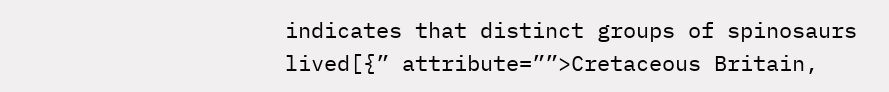indicates that distinct groups of spinosaurs lived[{” attribute=””>Cretaceous Britain,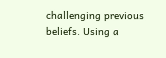challenging previous beliefs. Using a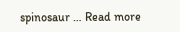spinosaur … Read more